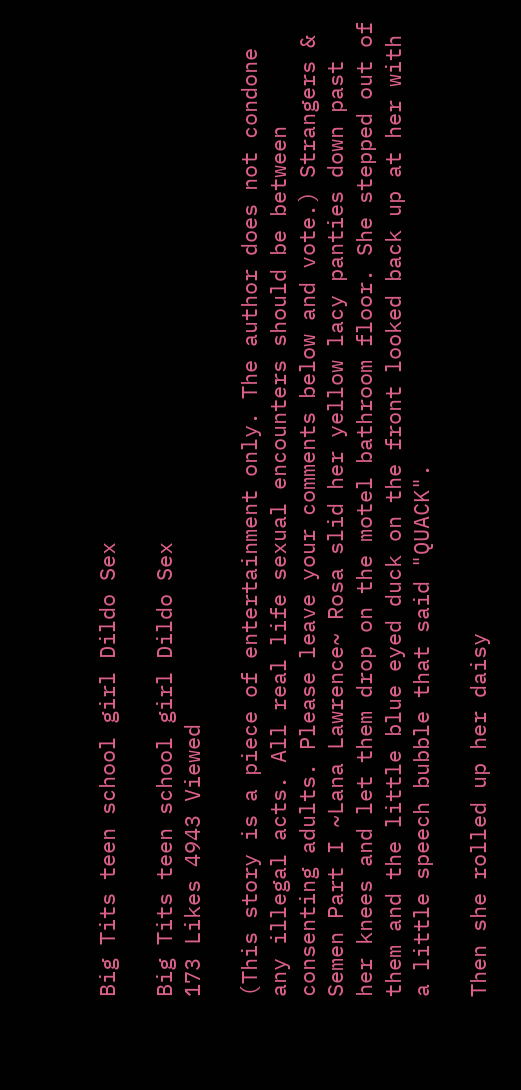Big Tits teen school girl Dildo Sex

Big Tits teen school girl Dildo Sex
173 Likes 4943 Viewed

(This story is a piece of entertainment only. The author does not condone any illegal acts. All real life sexual encounters should be between consenting adults. Please leave your comments below and vote.) Strangers & Semen Part I ~Lana Lawrence~ Rosa slid her yellow lacy panties down past her knees and let them drop on the motel bathroom floor. She stepped out of them and the little blue eyed duck on the front looked back up at her with a little speech bubble that said "QUACK".

Then she rolled up her daisy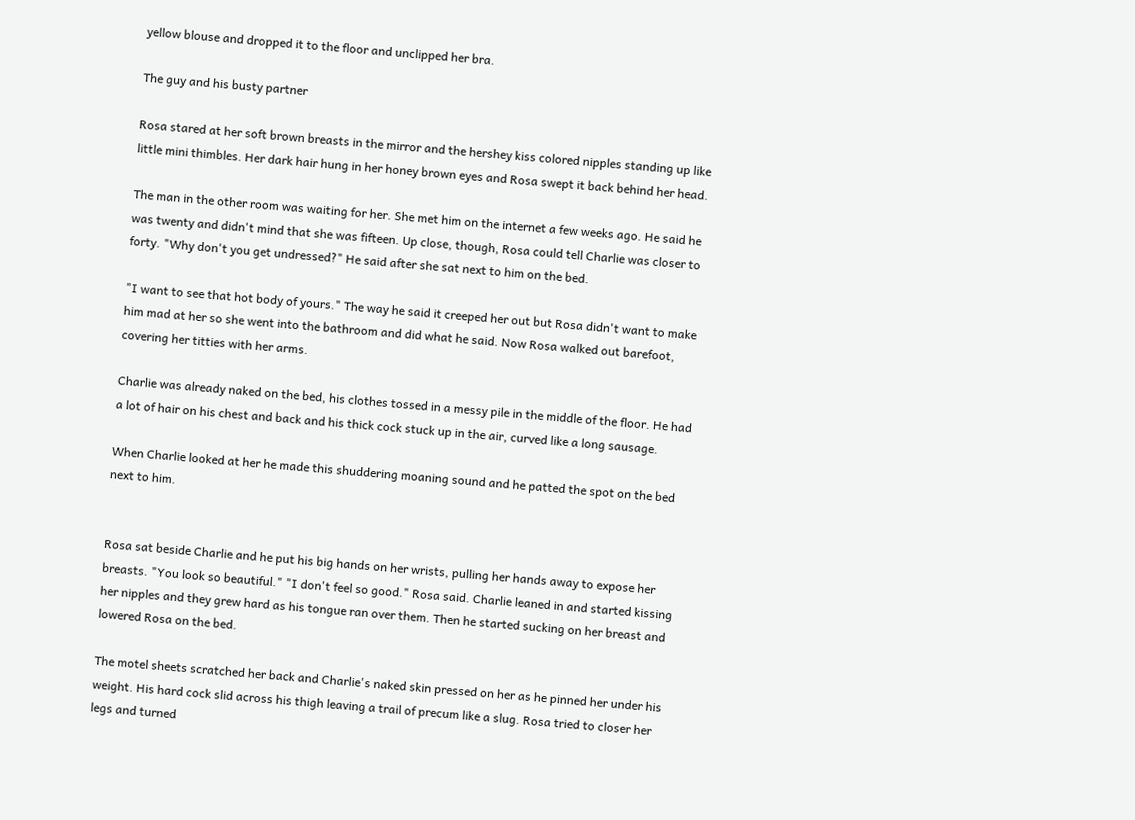yellow blouse and dropped it to the floor and unclipped her bra.

The guy and his busty partner

Rosa stared at her soft brown breasts in the mirror and the hershey kiss colored nipples standing up like little mini thimbles. Her dark hair hung in her honey brown eyes and Rosa swept it back behind her head.

The man in the other room was waiting for her. She met him on the internet a few weeks ago. He said he was twenty and didn't mind that she was fifteen. Up close, though, Rosa could tell Charlie was closer to forty. "Why don't you get undressed?" He said after she sat next to him on the bed.

"I want to see that hot body of yours." The way he said it creeped her out but Rosa didn't want to make him mad at her so she went into the bathroom and did what he said. Now Rosa walked out barefoot, covering her titties with her arms.

Charlie was already naked on the bed, his clothes tossed in a messy pile in the middle of the floor. He had a lot of hair on his chest and back and his thick cock stuck up in the air, curved like a long sausage.

When Charlie looked at her he made this shuddering moaning sound and he patted the spot on the bed next to him.


Rosa sat beside Charlie and he put his big hands on her wrists, pulling her hands away to expose her breasts. "You look so beautiful." "I don't feel so good." Rosa said. Charlie leaned in and started kissing her nipples and they grew hard as his tongue ran over them. Then he started sucking on her breast and lowered Rosa on the bed.

The motel sheets scratched her back and Charlie's naked skin pressed on her as he pinned her under his weight. His hard cock slid across his thigh leaving a trail of precum like a slug. Rosa tried to closer her legs and turned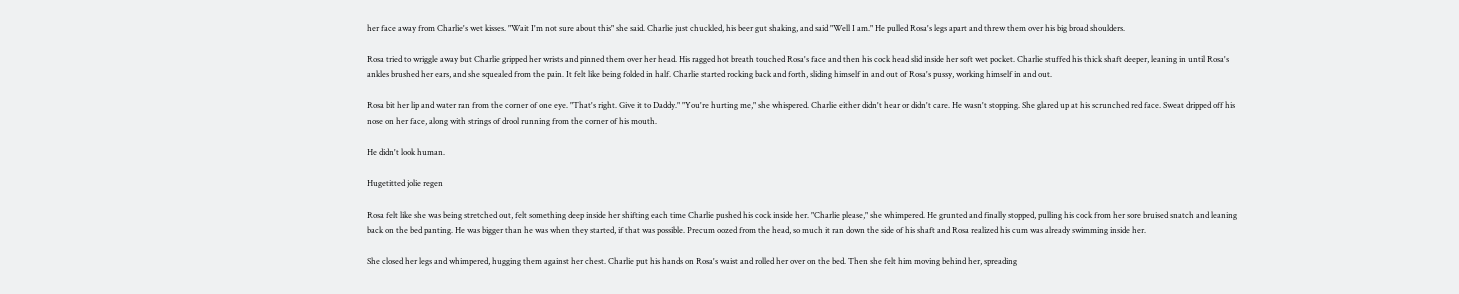her face away from Charlie's wet kisses. "Wait I'm not sure about this" she said. Charlie just chuckled, his beer gut shaking, and said "Well I am." He pulled Rosa's legs apart and threw them over his big broad shoulders.

Rosa tried to wriggle away but Charlie gripped her wrists and pinned them over her head. His ragged hot breath touched Rosa's face and then his cock head slid inside her soft wet pocket. Charlie stuffed his thick shaft deeper, leaning in until Rosa's ankles brushed her ears, and she squealed from the pain. It felt like being folded in half. Charlie started rocking back and forth, sliding himself in and out of Rosa's pussy, working himself in and out.

Rosa bit her lip and water ran from the corner of one eye. "That's right. Give it to Daddy." "You're hurting me," she whispered. Charlie either didn't hear or didn't care. He wasn't stopping. She glared up at his scrunched red face. Sweat dripped off his nose on her face, along with strings of drool running from the corner of his mouth.

He didn't look human.

Hugetitted jolie regen

Rosa felt like she was being stretched out, felt something deep inside her shifting each time Charlie pushed his cock inside her. "Charlie please," she whimpered. He grunted and finally stopped, pulling his cock from her sore bruised snatch and leaning back on the bed panting. He was bigger than he was when they started, if that was possible. Precum oozed from the head, so much it ran down the side of his shaft and Rosa realized his cum was already swimming inside her.

She closed her legs and whimpered, hugging them against her chest. Charlie put his hands on Rosa's waist and rolled her over on the bed. Then she felt him moving behind her, spreading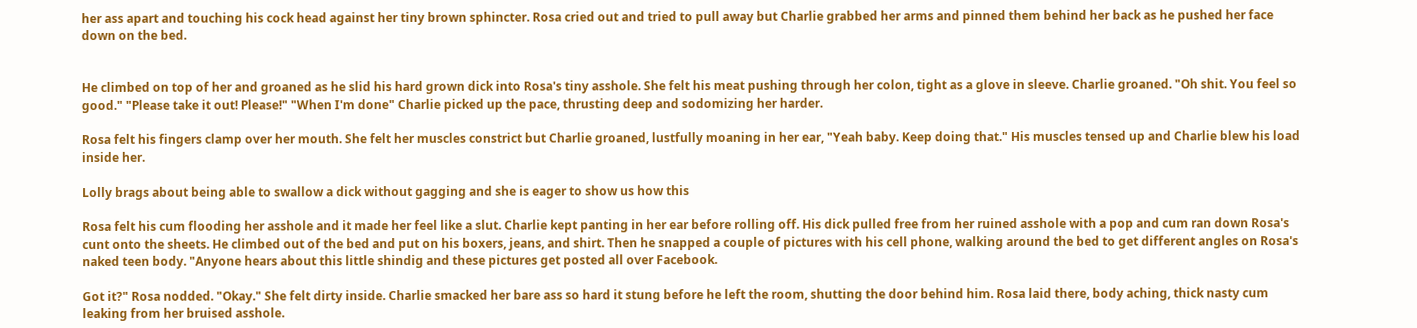her ass apart and touching his cock head against her tiny brown sphincter. Rosa cried out and tried to pull away but Charlie grabbed her arms and pinned them behind her back as he pushed her face down on the bed.


He climbed on top of her and groaned as he slid his hard grown dick into Rosa's tiny asshole. She felt his meat pushing through her colon, tight as a glove in sleeve. Charlie groaned. "Oh shit. You feel so good." "Please take it out! Please!" "When I'm done" Charlie picked up the pace, thrusting deep and sodomizing her harder.

Rosa felt his fingers clamp over her mouth. She felt her muscles constrict but Charlie groaned, lustfully moaning in her ear, "Yeah baby. Keep doing that." His muscles tensed up and Charlie blew his load inside her.

Lolly brags about being able to swallow a dick without gagging and she is eager to show us how this

Rosa felt his cum flooding her asshole and it made her feel like a slut. Charlie kept panting in her ear before rolling off. His dick pulled free from her ruined asshole with a pop and cum ran down Rosa's cunt onto the sheets. He climbed out of the bed and put on his boxers, jeans, and shirt. Then he snapped a couple of pictures with his cell phone, walking around the bed to get different angles on Rosa's naked teen body. "Anyone hears about this little shindig and these pictures get posted all over Facebook.

Got it?" Rosa nodded. "Okay." She felt dirty inside. Charlie smacked her bare ass so hard it stung before he left the room, shutting the door behind him. Rosa laid there, body aching, thick nasty cum leaking from her bruised asshole.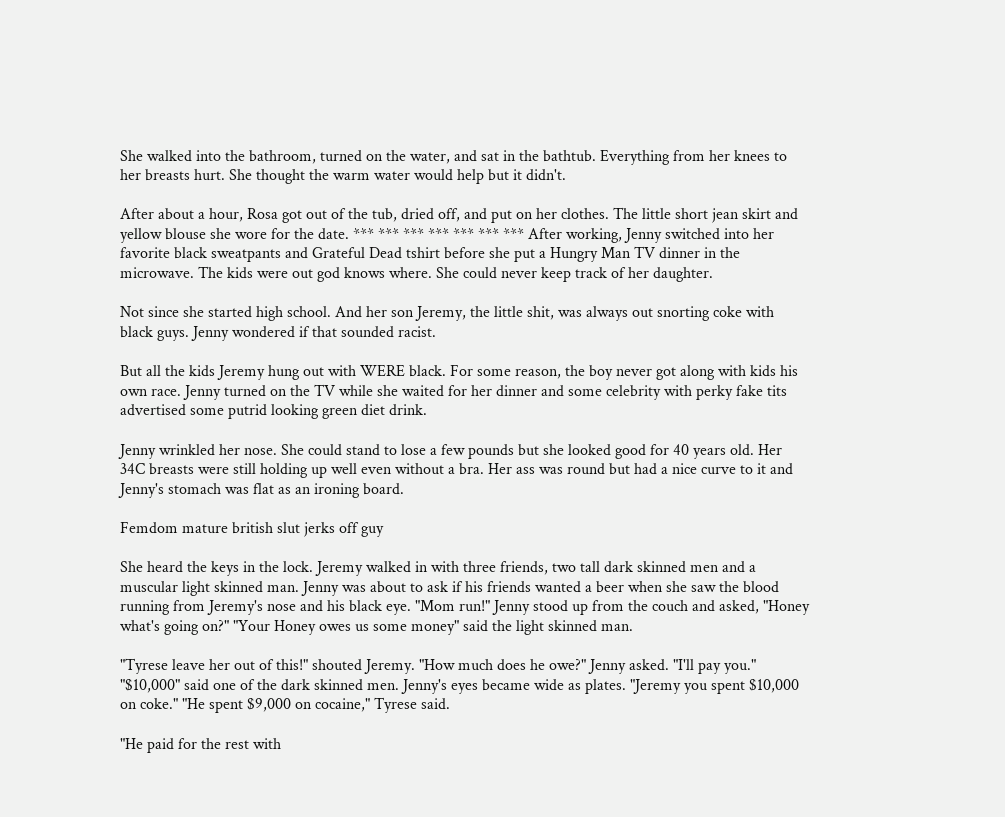She walked into the bathroom, turned on the water, and sat in the bathtub. Everything from her knees to her breasts hurt. She thought the warm water would help but it didn't.

After about a hour, Rosa got out of the tub, dried off, and put on her clothes. The little short jean skirt and yellow blouse she wore for the date. *** *** *** *** *** *** *** After working, Jenny switched into her favorite black sweatpants and Grateful Dead tshirt before she put a Hungry Man TV dinner in the microwave. The kids were out god knows where. She could never keep track of her daughter.

Not since she started high school. And her son Jeremy, the little shit, was always out snorting coke with black guys. Jenny wondered if that sounded racist.

But all the kids Jeremy hung out with WERE black. For some reason, the boy never got along with kids his own race. Jenny turned on the TV while she waited for her dinner and some celebrity with perky fake tits advertised some putrid looking green diet drink.

Jenny wrinkled her nose. She could stand to lose a few pounds but she looked good for 40 years old. Her 34C breasts were still holding up well even without a bra. Her ass was round but had a nice curve to it and Jenny's stomach was flat as an ironing board.

Femdom mature british slut jerks off guy

She heard the keys in the lock. Jeremy walked in with three friends, two tall dark skinned men and a muscular light skinned man. Jenny was about to ask if his friends wanted a beer when she saw the blood running from Jeremy's nose and his black eye. "Mom run!" Jenny stood up from the couch and asked, "Honey what's going on?" "Your Honey owes us some money" said the light skinned man.

"Tyrese leave her out of this!" shouted Jeremy. "How much does he owe?" Jenny asked. "I'll pay you." "$10,000" said one of the dark skinned men. Jenny's eyes became wide as plates. "Jeremy you spent $10,000 on coke." "He spent $9,000 on cocaine," Tyrese said.

"He paid for the rest with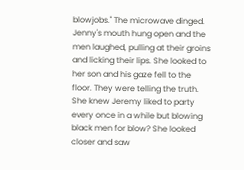blowjobs." The microwave dinged. Jenny's mouth hung open and the men laughed, pulling at their groins and licking their lips. She looked to her son and his gaze fell to the floor. They were telling the truth. She knew Jeremy liked to party every once in a while but blowing black men for blow? She looked closer and saw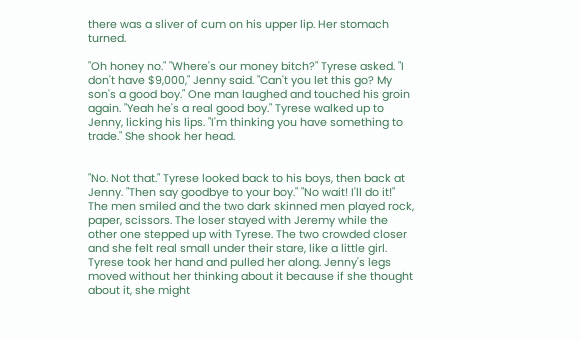there was a sliver of cum on his upper lip. Her stomach turned.

"Oh honey no." "Where's our money bitch?" Tyrese asked. "I don't have $9,000," Jenny said. "Can't you let this go? My son's a good boy." One man laughed and touched his groin again. "Yeah he's a real good boy." Tyrese walked up to Jenny, licking his lips. "I'm thinking you have something to trade." She shook her head.


"No. Not that." Tyrese looked back to his boys, then back at Jenny. "Then say goodbye to your boy." "No wait! I'll do it!" The men smiled and the two dark skinned men played rock, paper, scissors. The loser stayed with Jeremy while the other one stepped up with Tyrese. The two crowded closer and she felt real small under their stare, like a little girl. Tyrese took her hand and pulled her along. Jenny's legs moved without her thinking about it because if she thought about it, she might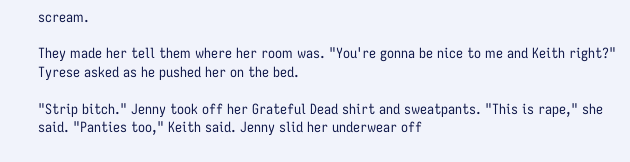scream.

They made her tell them where her room was. "You're gonna be nice to me and Keith right?" Tyrese asked as he pushed her on the bed.

"Strip bitch." Jenny took off her Grateful Dead shirt and sweatpants. "This is rape," she said. "Panties too," Keith said. Jenny slid her underwear off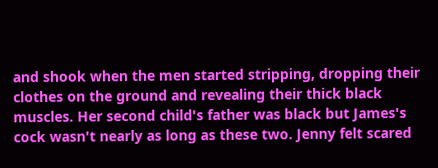and shook when the men started stripping, dropping their clothes on the ground and revealing their thick black muscles. Her second child's father was black but James's cock wasn't nearly as long as these two. Jenny felt scared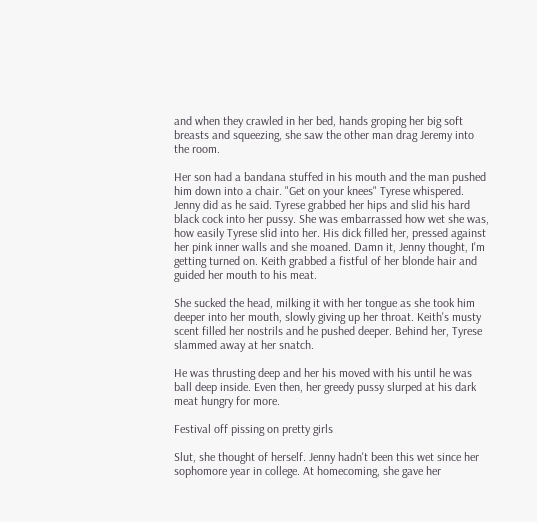and when they crawled in her bed, hands groping her big soft breasts and squeezing, she saw the other man drag Jeremy into the room.

Her son had a bandana stuffed in his mouth and the man pushed him down into a chair. "Get on your knees" Tyrese whispered. Jenny did as he said. Tyrese grabbed her hips and slid his hard black cock into her pussy. She was embarrassed how wet she was, how easily Tyrese slid into her. His dick filled her, pressed against her pink inner walls and she moaned. Damn it, Jenny thought, I'm getting turned on. Keith grabbed a fistful of her blonde hair and guided her mouth to his meat.

She sucked the head, milking it with her tongue as she took him deeper into her mouth, slowly giving up her throat. Keith's musty scent filled her nostrils and he pushed deeper. Behind her, Tyrese slammed away at her snatch.

He was thrusting deep and her his moved with his until he was ball deep inside. Even then, her greedy pussy slurped at his dark meat hungry for more.

Festival off pissing on pretty girls

Slut, she thought of herself. Jenny hadn't been this wet since her sophomore year in college. At homecoming, she gave her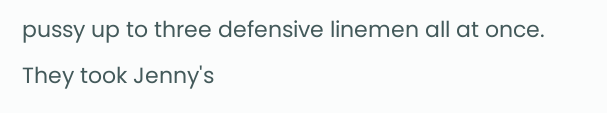pussy up to three defensive linemen all at once. They took Jenny's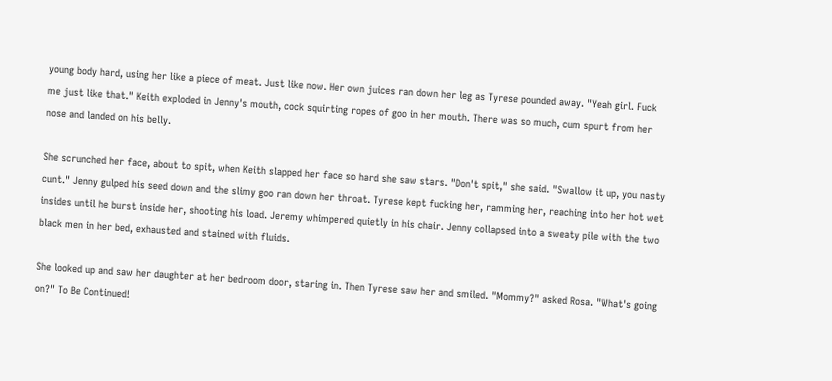young body hard, using her like a piece of meat. Just like now. Her own juices ran down her leg as Tyrese pounded away. "Yeah girl. Fuck me just like that." Keith exploded in Jenny's mouth, cock squirting ropes of goo in her mouth. There was so much, cum spurt from her nose and landed on his belly.

She scrunched her face, about to spit, when Keith slapped her face so hard she saw stars. "Don't spit," she said. "Swallow it up, you nasty cunt." Jenny gulped his seed down and the slimy goo ran down her throat. Tyrese kept fucking her, ramming her, reaching into her hot wet insides until he burst inside her, shooting his load. Jeremy whimpered quietly in his chair. Jenny collapsed into a sweaty pile with the two black men in her bed, exhausted and stained with fluids.

She looked up and saw her daughter at her bedroom door, staring in. Then Tyrese saw her and smiled. "Mommy?" asked Rosa. "What's going on?" To Be Continued!